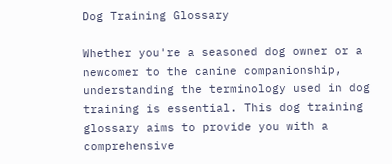Dog Training Glossary

Whether you're a seasoned dog owner or a newcomer to the canine companionship, understanding the terminology used in dog training is essential. This dog training glossary aims to provide you with a comprehensive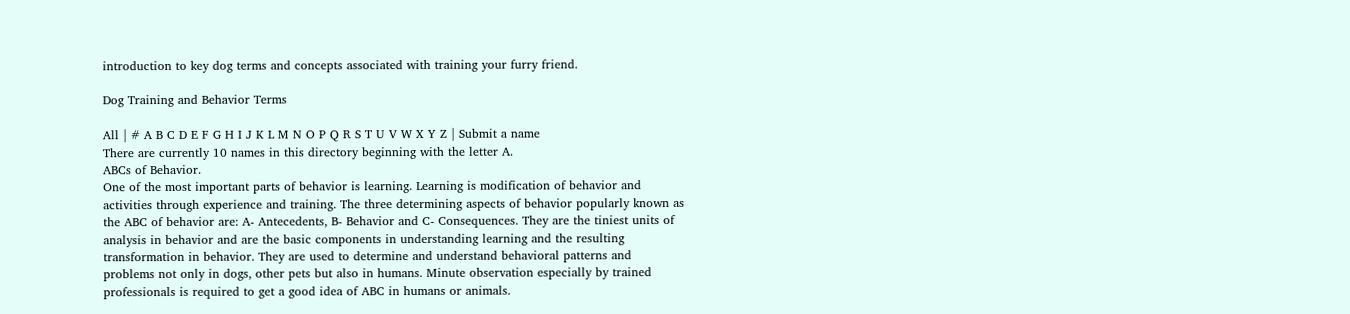introduction to key dog terms and concepts associated with training your furry friend.

Dog Training and Behavior Terms

All | # A B C D E F G H I J K L M N O P Q R S T U V W X Y Z | Submit a name
There are currently 10 names in this directory beginning with the letter A.
ABCs of Behavior.
One of the most important parts of behavior is learning. Learning is modification of behavior and activities through experience and training. The three determining aspects of behavior popularly known as the ABC of behavior are: A- Antecedents, B- Behavior and C- Consequences. They are the tiniest units of analysis in behavior and are the basic components in understanding learning and the resulting transformation in behavior. They are used to determine and understand behavioral patterns and problems not only in dogs, other pets but also in humans. Minute observation especially by trained professionals is required to get a good idea of ABC in humans or animals.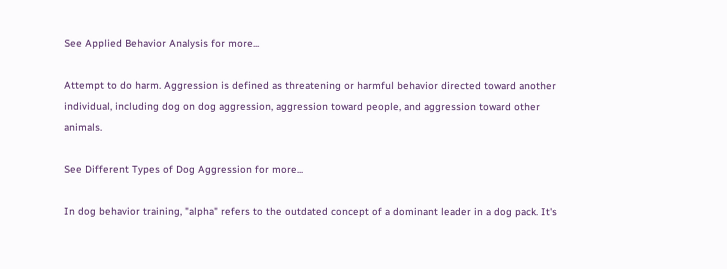See Applied Behavior Analysis for more...

Attempt to do harm. Aggression is defined as threatening or harmful behavior directed toward another individual, including dog on dog aggression, aggression toward people, and aggression toward other animals.

See Different Types of Dog Aggression for more...

In dog behavior training, "alpha" refers to the outdated concept of a dominant leader in a dog pack. It's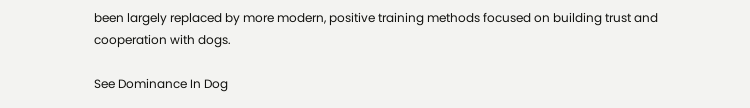been largely replaced by more modern, positive training methods focused on building trust and cooperation with dogs.

See Dominance In Dog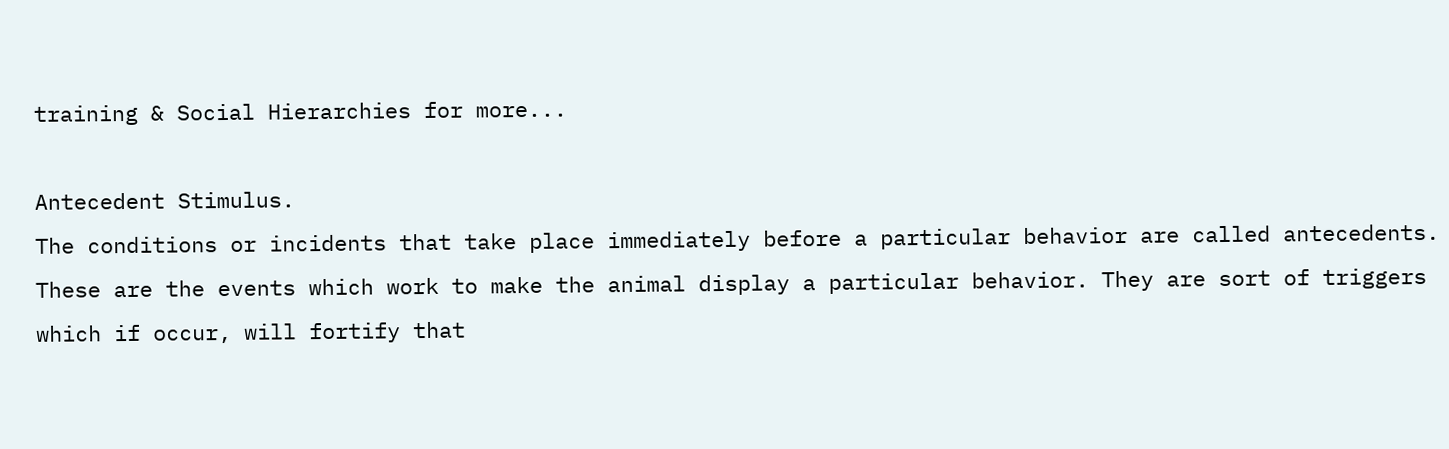training & Social Hierarchies for more...

Antecedent Stimulus.
The conditions or incidents that take place immediately before a particular behavior are called antecedents. These are the events which work to make the animal display a particular behavior. They are sort of triggers which if occur, will fortify that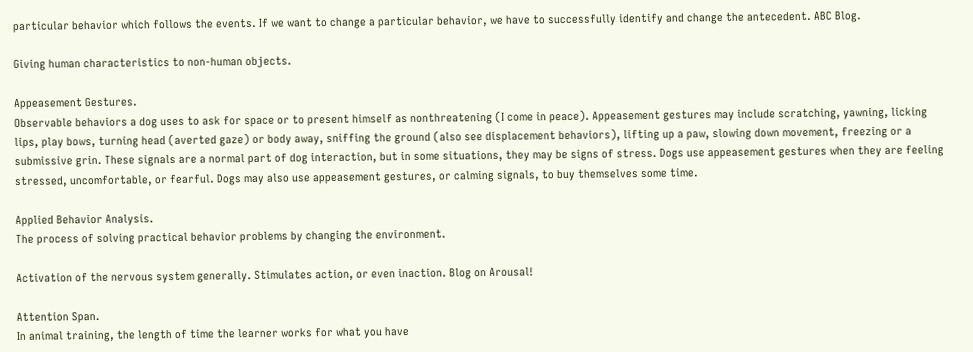particular behavior which follows the events. If we want to change a particular behavior, we have to successfully identify and change the antecedent. ABC Blog.

Giving human characteristics to non-human objects.

Appeasement Gestures.
Observable behaviors a dog uses to ask for space or to present himself as nonthreatening (I come in peace). Appeasement gestures may include scratching, yawning, licking lips, play bows, turning head (averted gaze) or body away, sniffing the ground (also see displacement behaviors), lifting up a paw, slowing down movement, freezing or a submissive grin. These signals are a normal part of dog interaction, but in some situations, they may be signs of stress. Dogs use appeasement gestures when they are feeling stressed, uncomfortable, or fearful. Dogs may also use appeasement gestures, or calming signals, to buy themselves some time.

Applied Behavior Analysis.
The process of solving practical behavior problems by changing the environment.

Activation of the nervous system generally. Stimulates action, or even inaction. Blog on Arousal!

Attention Span.
In animal training, the length of time the learner works for what you have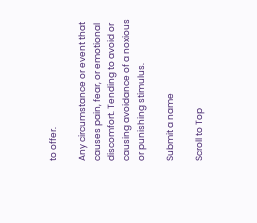to offer.

Any circumstance or event that causes pain, fear, or emotional discomfort. Tending to avoid or causing avoidance of a noxious or punishing stimulus.

Submit a name

Scroll to Top